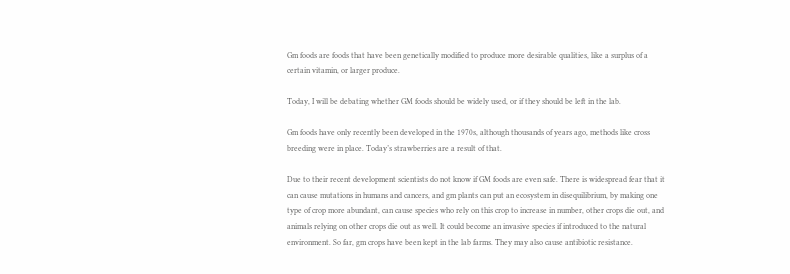Gm foods are foods that have been genetically modified to produce more desirable qualities, like a surplus of a certain vitamin, or larger produce.

Today, I will be debating whether GM foods should be widely used, or if they should be left in the lab.

Gm foods have only recently been developed in the 1970s, although thousands of years ago, methods like cross breeding were in place. Today’s strawberries are a result of that.

Due to their recent development scientists do not know if GM foods are even safe. There is widespread fear that it can cause mutations in humans and cancers, and gm plants can put an ecosystem in disequilibrium, by making one type of crop more abundant, can cause species who rely on this crop to increase in number, other crops die out, and animals relying on other crops die out as well. It could become an invasive species if introduced to the natural environment. So far, gm crops have been kept in the lab farms. They may also cause antibiotic resistance.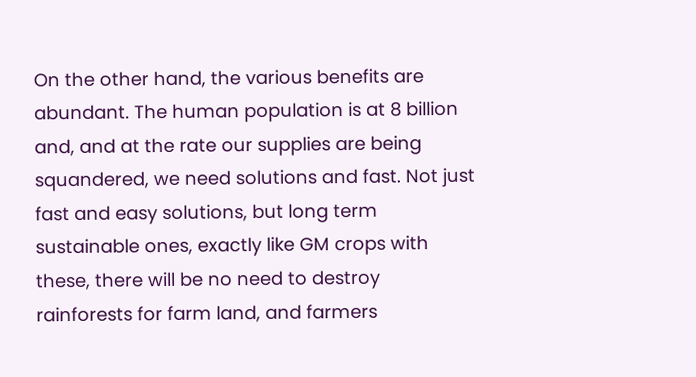On the other hand, the various benefits are abundant. The human population is at 8 billion and, and at the rate our supplies are being squandered, we need solutions and fast. Not just fast and easy solutions, but long term sustainable ones, exactly like GM crops with these, there will be no need to destroy rainforests for farm land, and farmers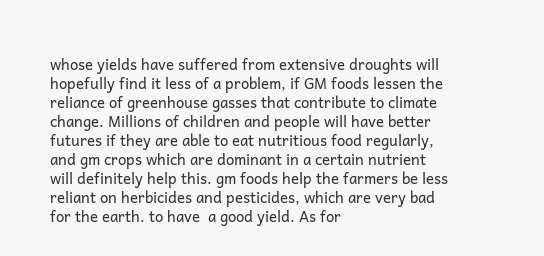whose yields have suffered from extensive droughts will hopefully find it less of a problem, if GM foods lessen the reliance of greenhouse gasses that contribute to climate change. Millions of children and people will have better futures if they are able to eat nutritious food regularly, and gm crops which are dominant in a certain nutrient will definitely help this. gm foods help the farmers be less reliant on herbicides and pesticides, which are very bad for the earth. to have  a good yield. As for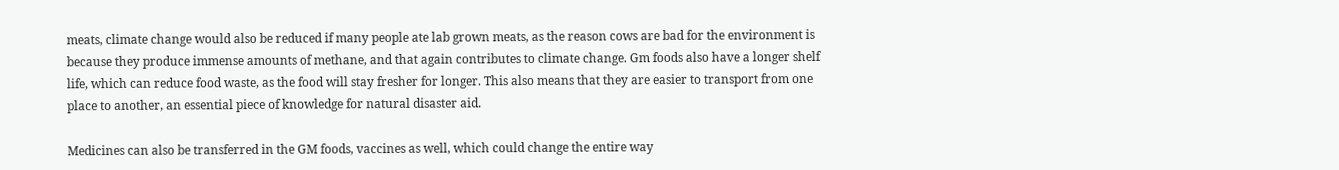meats, climate change would also be reduced if many people ate lab grown meats, as the reason cows are bad for the environment is because they produce immense amounts of methane, and that again contributes to climate change. Gm foods also have a longer shelf life, which can reduce food waste, as the food will stay fresher for longer. This also means that they are easier to transport from one place to another, an essential piece of knowledge for natural disaster aid.

Medicines can also be transferred in the GM foods, vaccines as well, which could change the entire way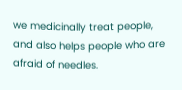we medicinally treat people, and also helps people who are afraid of needles.